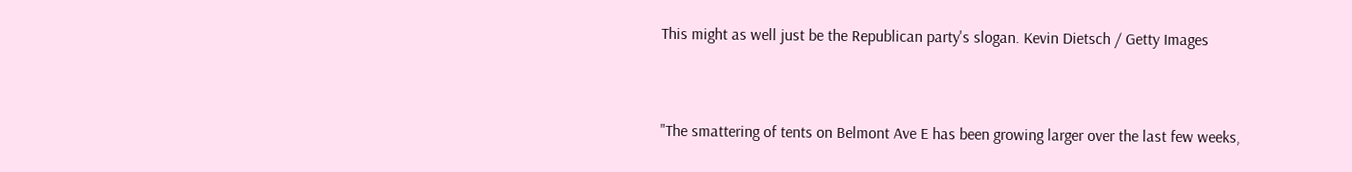This might as well just be the Republican party's slogan. Kevin Dietsch / Getty Images



"The smattering of tents on Belmont Ave E has been growing larger over the last few weeks,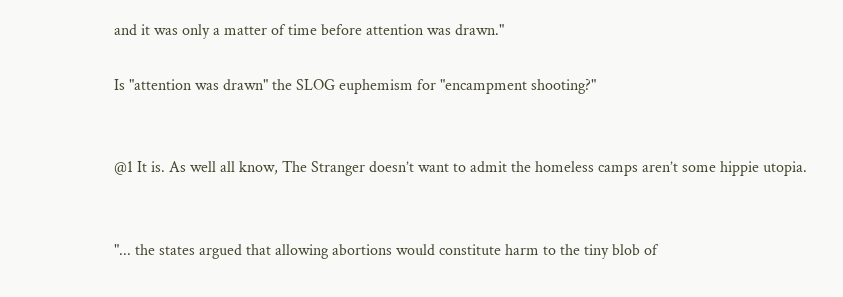and it was only a matter of time before attention was drawn."

Is "attention was drawn" the SLOG euphemism for "encampment shooting?"


@1 It is. As well all know, The Stranger doesn’t want to admit the homeless camps aren’t some hippie utopia.


"... the states argued that allowing abortions would constitute harm to the tiny blob of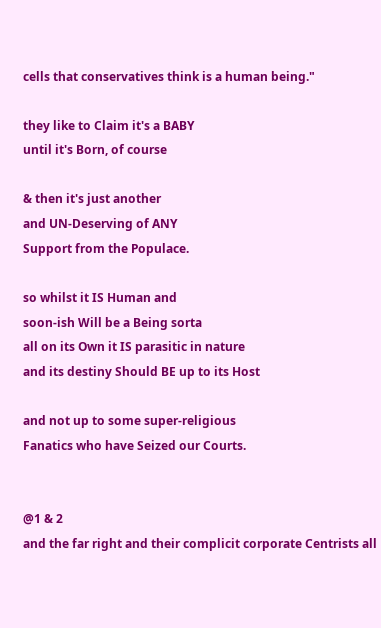cells that conservatives think is a human being."

they like to Claim it's a BABY
until it's Born, of course

& then it's just another
and UN-Deserving of ANY
Support from the Populace.

so whilst it IS Human and
soon-ish Will be a Being sorta
all on its Own it IS parasitic in nature
and its destiny Should BE up to its Host

and not up to some super-religious
Fanatics who have Seized our Courts.


@1 & 2
and the far right and their complicit corporate Centrists all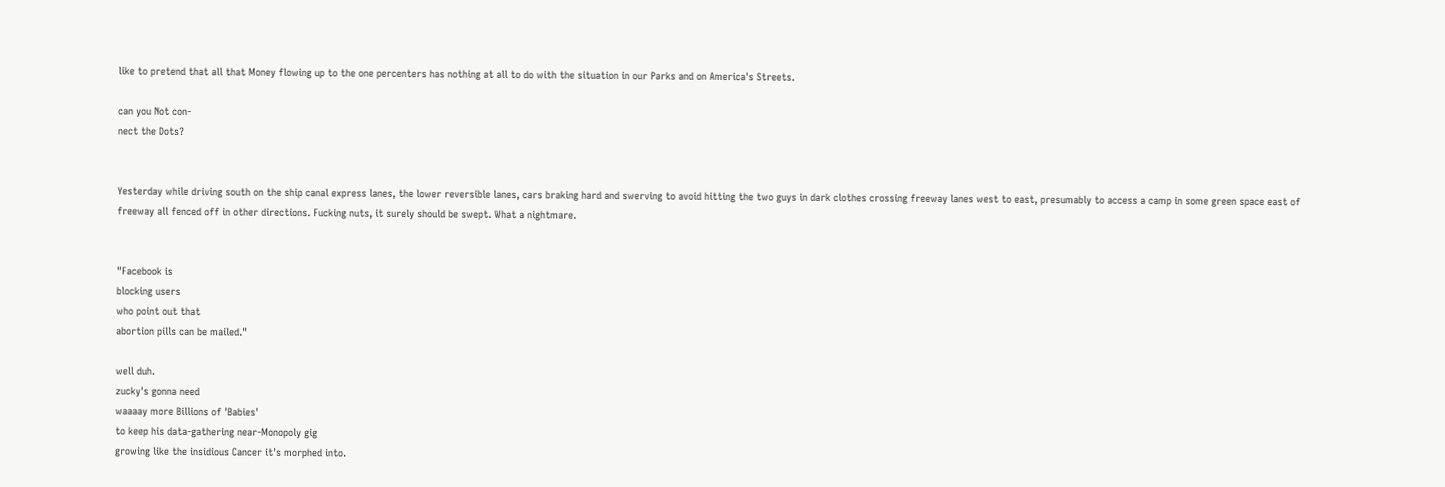like to pretend that all that Money flowing up to the one percenters has nothing at all to do with the situation in our Parks and on America's Streets.

can you Not con-
nect the Dots?


Yesterday while driving south on the ship canal express lanes, the lower reversible lanes, cars braking hard and swerving to avoid hitting the two guys in dark clothes crossing freeway lanes west to east, presumably to access a camp in some green space east of freeway all fenced off in other directions. Fucking nuts, it surely should be swept. What a nightmare.


"Facebook is
blocking users
who point out that
abortion pills can be mailed."

well duh.
zucky's gonna need
waaaay more Billions of 'Babies'
to keep his data-gathering near-Monopoly gig
growing like the insidious Cancer it's morphed into.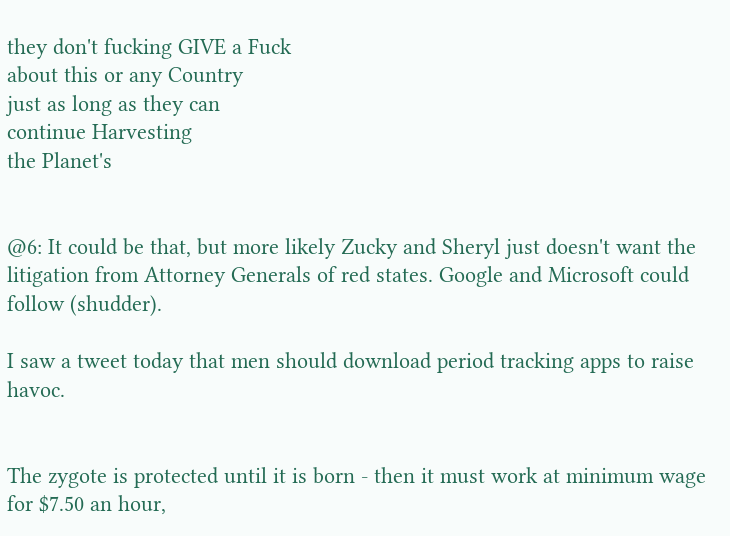they don't fucking GIVE a Fuck
about this or any Country
just as long as they can
continue Harvesting
the Planet's


@6: It could be that, but more likely Zucky and Sheryl just doesn't want the litigation from Attorney Generals of red states. Google and Microsoft could follow (shudder).

I saw a tweet today that men should download period tracking apps to raise havoc.


The zygote is protected until it is born - then it must work at minimum wage for $7.50 an hour,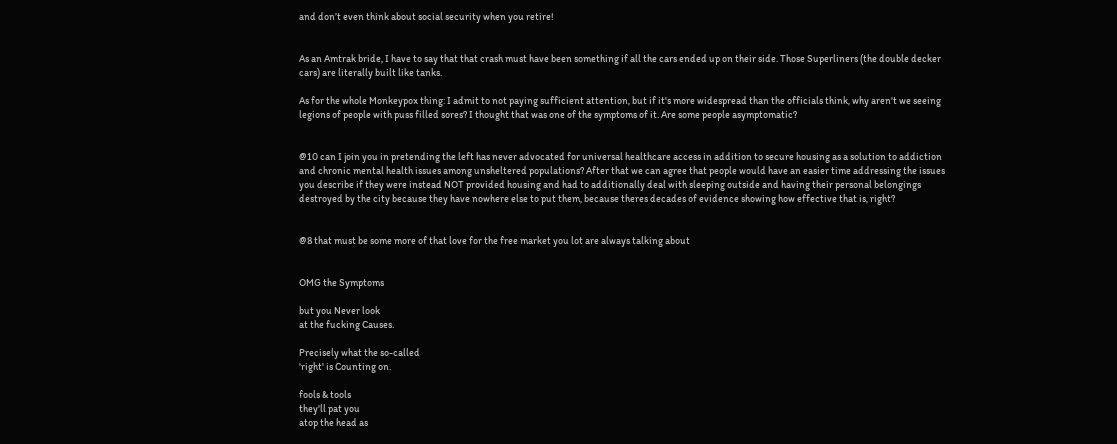and don’t even think about social security when you retire!


As an Amtrak bride, I have to say that that crash must have been something if all the cars ended up on their side. Those Superliners (the double decker cars) are literally built like tanks.

As for the whole Monkeypox thing: I admit to not paying sufficient attention, but if it's more widespread than the officials think, why aren't we seeing legions of people with puss filled sores? I thought that was one of the symptoms of it. Are some people asymptomatic?


@10 can I join you in pretending the left has never advocated for universal healthcare access in addition to secure housing as a solution to addiction and chronic mental health issues among unsheltered populations? After that we can agree that people would have an easier time addressing the issues you describe if they were instead NOT provided housing and had to additionally deal with sleeping outside and having their personal belongings destroyed by the city because they have nowhere else to put them, because theres decades of evidence showing how effective that is, right?


@8 that must be some more of that love for the free market you lot are always talking about


OMG the Symptoms

but you Never look
at the fucking Causes.

Precisely what the so-called
'right' is Counting on.

fools & tools
they'll pat you
atop the head as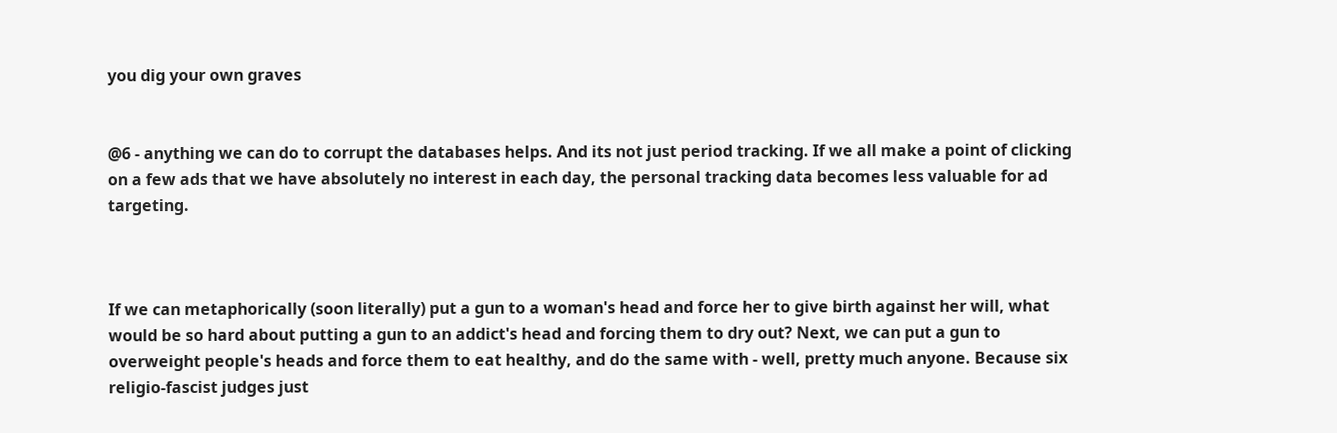you dig your own graves


@6 - anything we can do to corrupt the databases helps. And its not just period tracking. If we all make a point of clicking on a few ads that we have absolutely no interest in each day, the personal tracking data becomes less valuable for ad targeting.



If we can metaphorically (soon literally) put a gun to a woman's head and force her to give birth against her will, what would be so hard about putting a gun to an addict's head and forcing them to dry out? Next, we can put a gun to overweight people's heads and force them to eat healthy, and do the same with - well, pretty much anyone. Because six religio-fascist judges just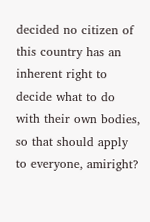decided no citizen of this country has an inherent right to decide what to do with their own bodies, so that should apply to everyone, amiright?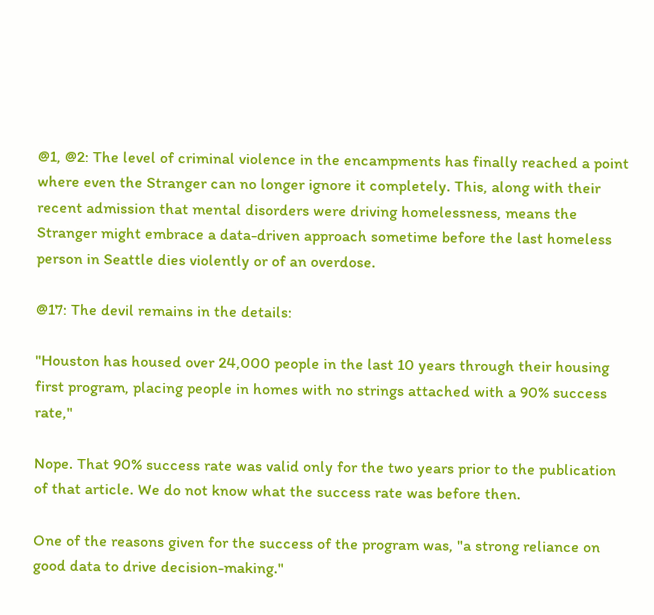@1, @2: The level of criminal violence in the encampments has finally reached a point where even the Stranger can no longer ignore it completely. This, along with their recent admission that mental disorders were driving homelessness, means the Stranger might embrace a data-driven approach sometime before the last homeless person in Seattle dies violently or of an overdose.

@17: The devil remains in the details:

"Houston has housed over 24,000 people in the last 10 years through their housing first program, placing people in homes with no strings attached with a 90% success rate,"

Nope. That 90% success rate was valid only for the two years prior to the publication of that article. We do not know what the success rate was before then.

One of the reasons given for the success of the program was, "a strong reliance on good data to drive decision-making."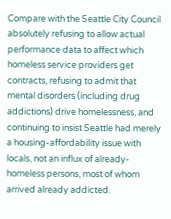Compare with the Seattle City Council absolutely refusing to allow actual performance data to affect which homeless service providers get contracts, refusing to admit that mental disorders (including drug addictions) drive homelessness, and continuing to insist Seattle had merely a housing-affordability issue with locals, not an influx of already-homeless persons, most of whom arrived already addicted.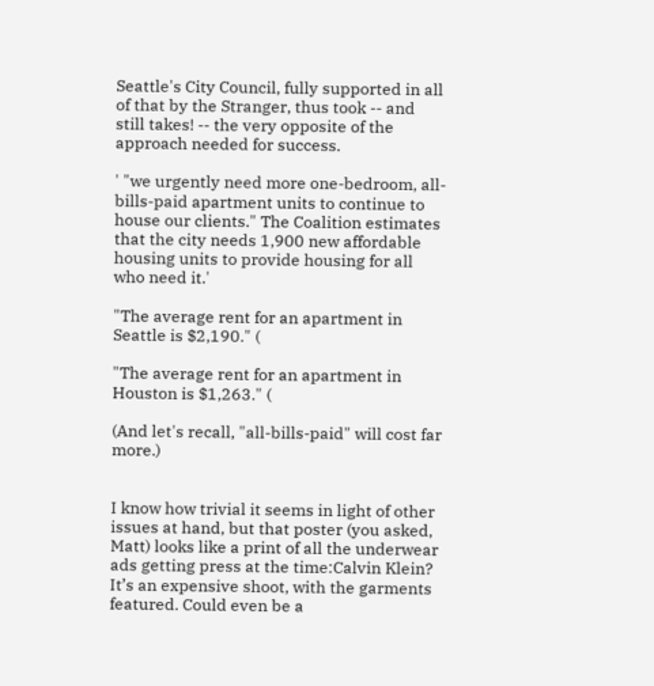Seattle's City Council, fully supported in all of that by the Stranger, thus took -- and still takes! -- the very opposite of the approach needed for success.

' "we urgently need more one-bedroom, all-bills-paid apartment units to continue to house our clients." The Coalition estimates that the city needs 1,900 new affordable housing units to provide housing for all who need it.'

"The average rent for an apartment in Seattle is $2,190." (

"The average rent for an apartment in Houston is $1,263." (

(And let's recall, "all-bills-paid" will cost far more.)


I know how trivial it seems in light of other issues at hand, but that poster (you asked, Matt) looks like a print of all the underwear ads getting press at the time:Calvin Klein?
It’s an expensive shoot, with the garments featured. Could even be a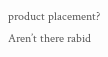product placement? Aren’t there rabid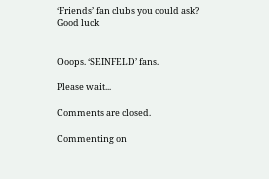‘Friends’ fan clubs you could ask?
Good luck


Ooops. ‘SEINFELD’ fans.

Please wait...

Comments are closed.

Commenting on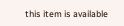this item is available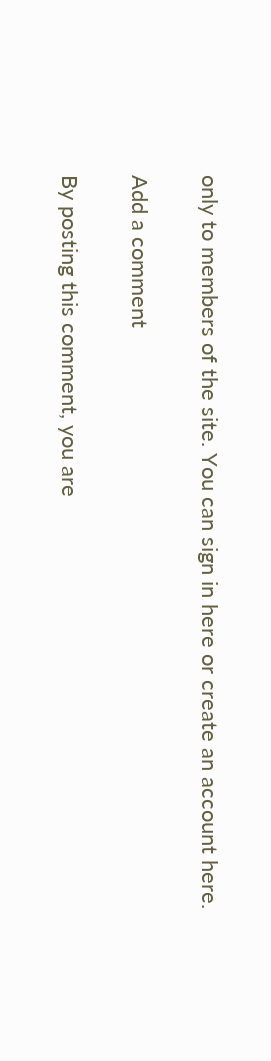only to members of the site. You can sign in here or create an account here.

Add a comment

By posting this comment, you are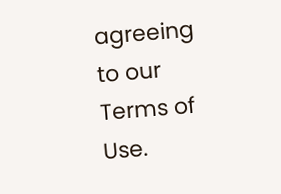agreeing to our Terms of Use.